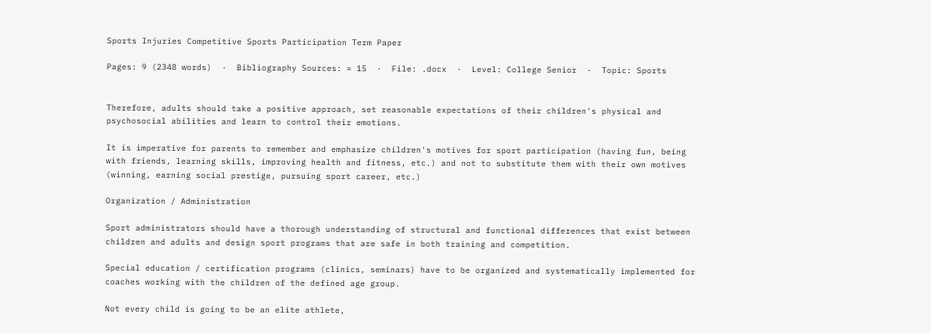Sports Injuries Competitive Sports Participation Term Paper

Pages: 9 (2348 words)  ·  Bibliography Sources: ≈ 15  ·  File: .docx  ·  Level: College Senior  ·  Topic: Sports


Therefore, adults should take a positive approach, set reasonable expectations of their children's physical and psychosocial abilities and learn to control their emotions.

It is imperative for parents to remember and emphasize children's motives for sport participation (having fun, being with friends, learning skills, improving health and fitness, etc.) and not to substitute them with their own motives (winning, earning social prestige, pursuing sport career, etc.)

Organization / Administration

Sport administrators should have a thorough understanding of structural and functional differences that exist between children and adults and design sport programs that are safe in both training and competition.

Special education / certification programs (clinics, seminars) have to be organized and systematically implemented for coaches working with the children of the defined age group.

Not every child is going to be an elite athlete,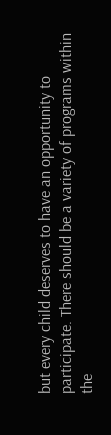but every child deserves to have an opportunity to participate. There should be a variety of programs within the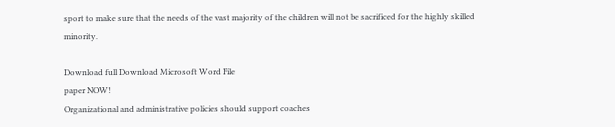sport to make sure that the needs of the vast majority of the children will not be sacrificed for the highly skilled minority.

Download full Download Microsoft Word File
paper NOW!
Organizational and administrative policies should support coaches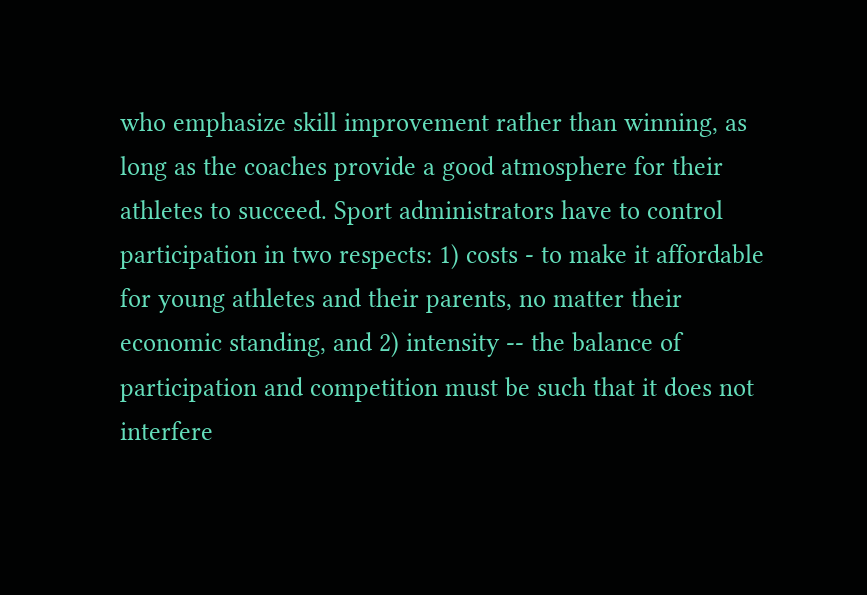who emphasize skill improvement rather than winning, as long as the coaches provide a good atmosphere for their athletes to succeed. Sport administrators have to control participation in two respects: 1) costs - to make it affordable for young athletes and their parents, no matter their economic standing, and 2) intensity -- the balance of participation and competition must be such that it does not interfere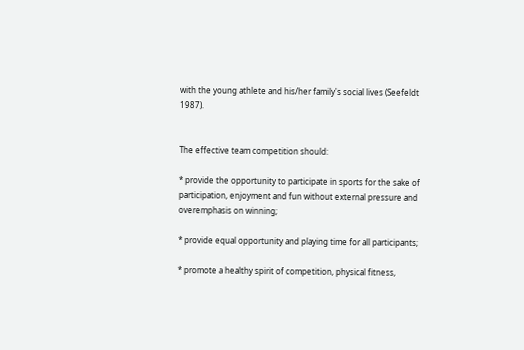with the young athlete and his/her family's social lives (Seefeldt 1987).


The effective team competition should:

* provide the opportunity to participate in sports for the sake of participation, enjoyment and fun without external pressure and overemphasis on winning;

* provide equal opportunity and playing time for all participants;

* promote a healthy spirit of competition, physical fitness,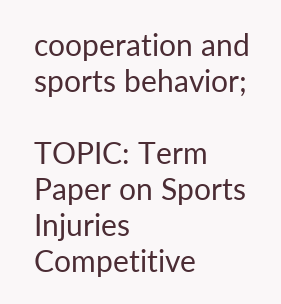cooperation and sports behavior;

TOPIC: Term Paper on Sports Injuries Competitive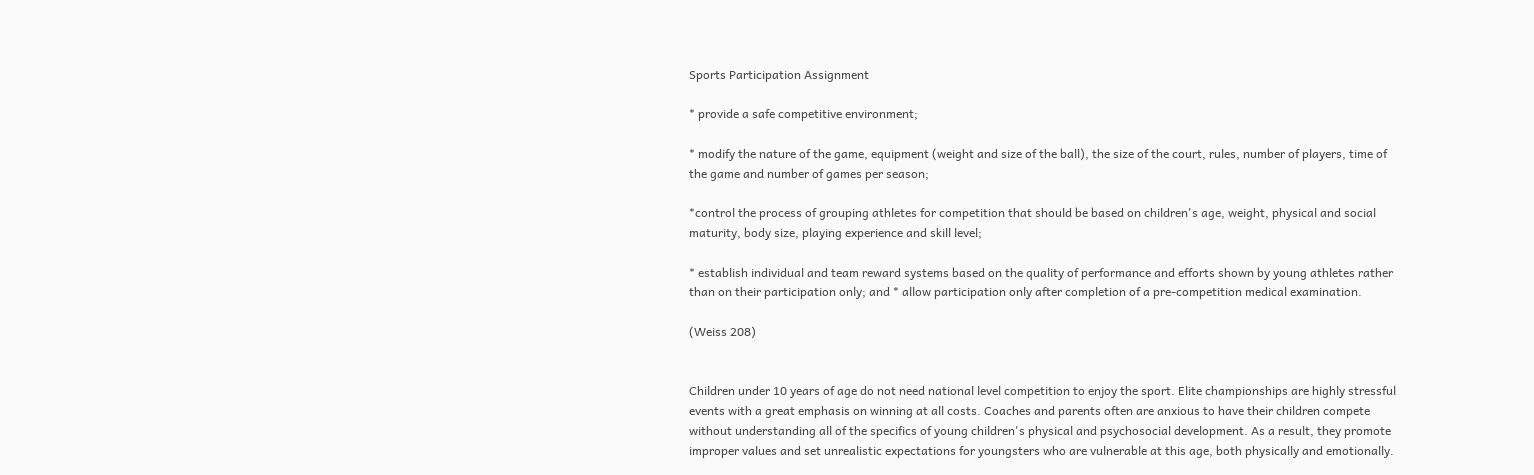Sports Participation Assignment

* provide a safe competitive environment;

* modify the nature of the game, equipment (weight and size of the ball), the size of the court, rules, number of players, time of the game and number of games per season;

*control the process of grouping athletes for competition that should be based on children's age, weight, physical and social maturity, body size, playing experience and skill level;

* establish individual and team reward systems based on the quality of performance and efforts shown by young athletes rather than on their participation only; and * allow participation only after completion of a pre-competition medical examination.

(Weiss 208)


Children under 10 years of age do not need national level competition to enjoy the sport. Elite championships are highly stressful events with a great emphasis on winning at all costs. Coaches and parents often are anxious to have their children compete without understanding all of the specifics of young children's physical and psychosocial development. As a result, they promote improper values and set unrealistic expectations for youngsters who are vulnerable at this age, both physically and emotionally.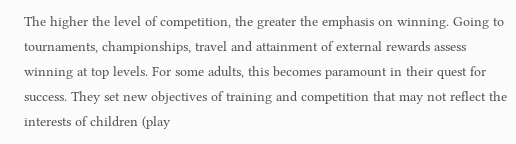The higher the level of competition, the greater the emphasis on winning. Going to tournaments, championships, travel and attainment of external rewards assess winning at top levels. For some adults, this becomes paramount in their quest for success. They set new objectives of training and competition that may not reflect the interests of children (play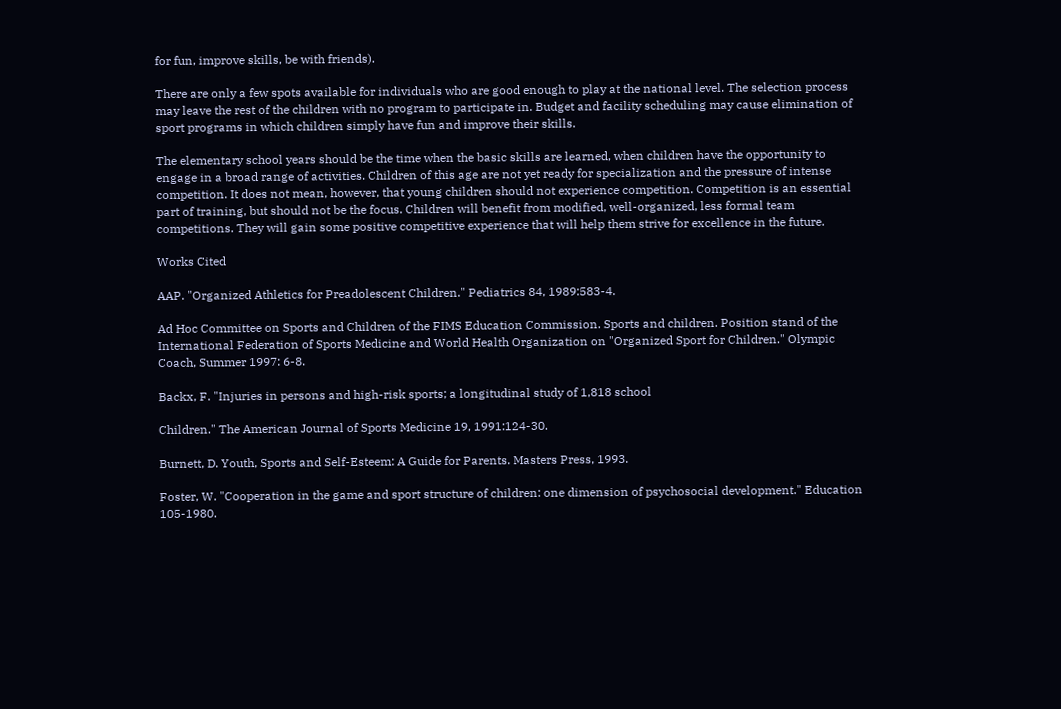for fun, improve skills, be with friends).

There are only a few spots available for individuals who are good enough to play at the national level. The selection process may leave the rest of the children with no program to participate in. Budget and facility scheduling may cause elimination of sport programs in which children simply have fun and improve their skills.

The elementary school years should be the time when the basic skills are learned, when children have the opportunity to engage in a broad range of activities. Children of this age are not yet ready for specialization and the pressure of intense competition. It does not mean, however, that young children should not experience competition. Competition is an essential part of training, but should not be the focus. Children will benefit from modified, well-organized, less formal team competitions. They will gain some positive competitive experience that will help them strive for excellence in the future.

Works Cited

AAP. "Organized Athletics for Preadolescent Children." Pediatrics 84, 1989:583-4.

Ad Hoc Committee on Sports and Children of the FIMS Education Commission. Sports and children. Position stand of the International Federation of Sports Medicine and World Health Organization on "Organized Sport for Children." Olympic Coach, Summer 1997: 6-8.

Backx, F. "Injuries in persons and high-risk sports; a longitudinal study of 1,818 school

Children." The American Journal of Sports Medicine 19, 1991:124-30.

Burnett, D. Youth, Sports and Self-Esteem: A Guide for Parents. Masters Press, 1993.

Foster, W. "Cooperation in the game and sport structure of children: one dimension of psychosocial development." Education 105-1980.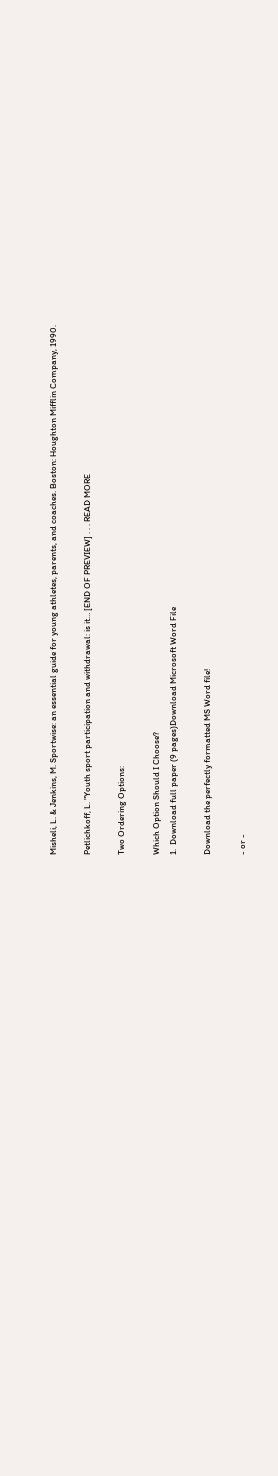Misheli, L. & Jenkins, M. Sportwise: an essential guide for young athletes, parents, and coaches. Boston: Houghton Mifflin Company, 1990.

Petlichkoff, L. "Youth sport participation and withdrawal: is it… [END OF PREVIEW] . . . READ MORE

Two Ordering Options:

Which Option Should I Choose?
1.  Download full paper (9 pages)Download Microsoft Word File

Download the perfectly formatted MS Word file!

- or -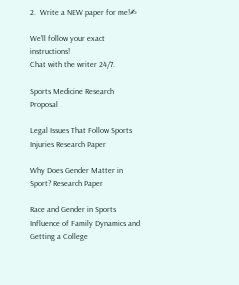2.  Write a NEW paper for me!✍

We'll follow your exact instructions!
Chat with the writer 24/7.

Sports Medicine Research Proposal

Legal Issues That Follow Sports Injuries Research Paper

Why Does Gender Matter in Sport? Research Paper

Race and Gender in Sports Influence of Family Dynamics and Getting a College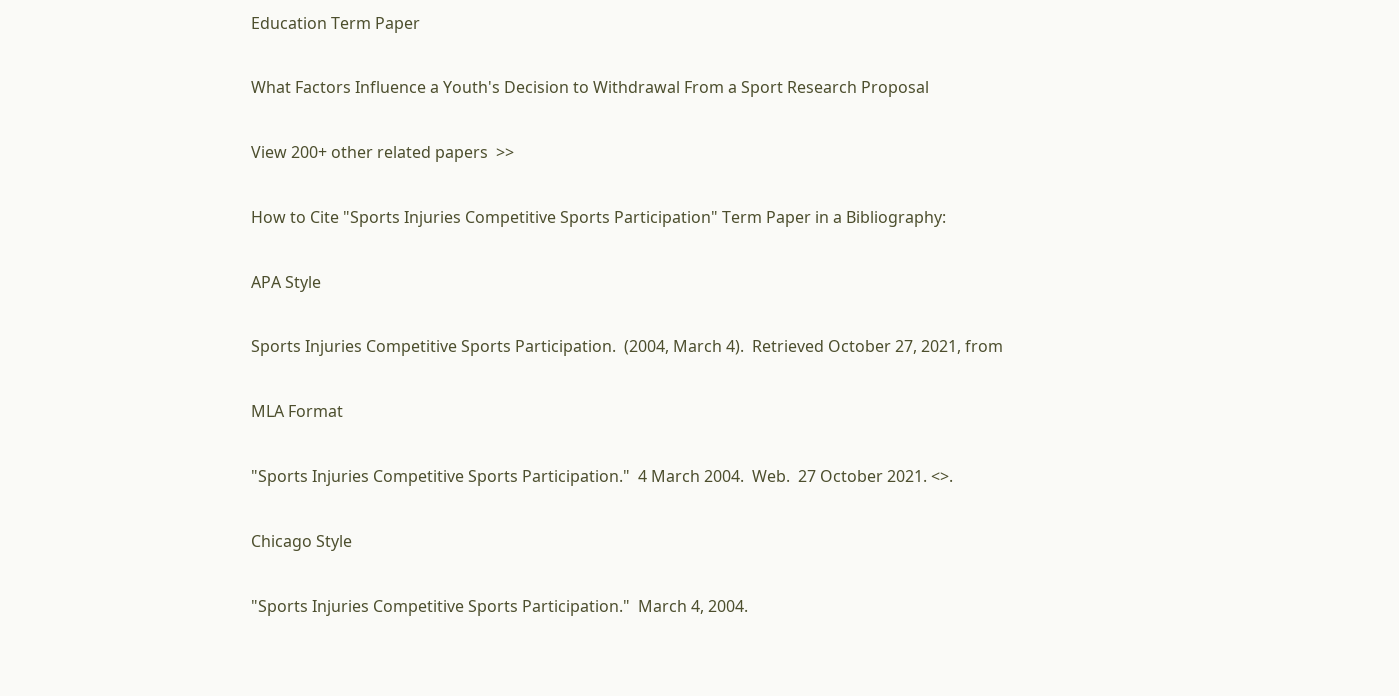Education Term Paper

What Factors Influence a Youth's Decision to Withdrawal From a Sport Research Proposal

View 200+ other related papers  >>

How to Cite "Sports Injuries Competitive Sports Participation" Term Paper in a Bibliography:

APA Style

Sports Injuries Competitive Sports Participation.  (2004, March 4).  Retrieved October 27, 2021, from

MLA Format

"Sports Injuries Competitive Sports Participation."  4 March 2004.  Web.  27 October 2021. <>.

Chicago Style

"Sports Injuries Competitive Sports Participation."  March 4, 2004.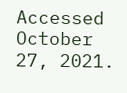Accessed October 27, 2021.